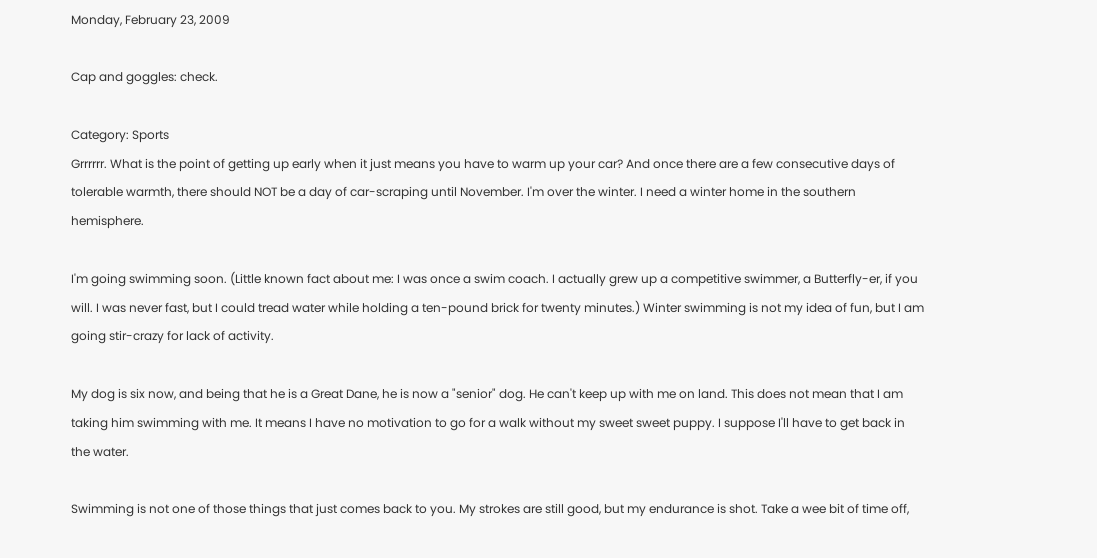Monday, February 23, 2009

Cap and goggles: check.

Category: Sports
Grrrrrr. What is the point of getting up early when it just means you have to warm up your car? And once there are a few consecutive days of tolerable warmth, there should NOT be a day of car-scraping until November. I'm over the winter. I need a winter home in the southern hemisphere.

I'm going swimming soon. (Little known fact about me: I was once a swim coach. I actually grew up a competitive swimmer, a Butterfly-er, if you will. I was never fast, but I could tread water while holding a ten-pound brick for twenty minutes.) Winter swimming is not my idea of fun, but I am going stir-crazy for lack of activity.

My dog is six now, and being that he is a Great Dane, he is now a "senior" dog. He can't keep up with me on land. This does not mean that I am taking him swimming with me. It means I have no motivation to go for a walk without my sweet sweet puppy. I suppose I'll have to get back in the water.

Swimming is not one of those things that just comes back to you. My strokes are still good, but my endurance is shot. Take a wee bit of time off,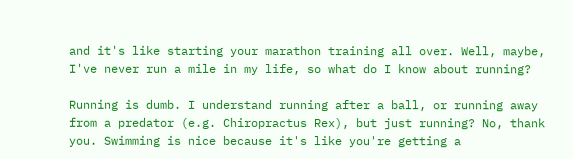and it's like starting your marathon training all over. Well, maybe, I've never run a mile in my life, so what do I know about running?

Running is dumb. I understand running after a ball, or running away from a predator (e.g. Chiropractus Rex), but just running? No, thank you. Swimming is nice because it's like you're getting a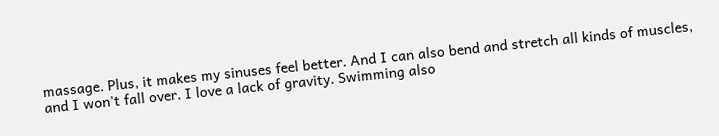massage. Plus, it makes my sinuses feel better. And I can also bend and stretch all kinds of muscles, and I won't fall over. I love a lack of gravity. Swimming also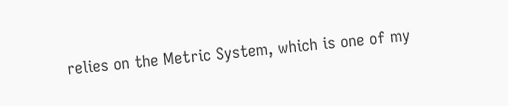relies on the Metric System, which is one of my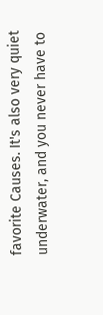favorite Causes. It's also very quiet underwater, and you never have to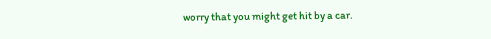worry that you might get hit by a car.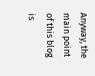Anyway, the main point of this blog is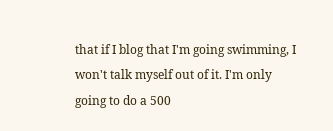that if I blog that I'm going swimming, I won't talk myself out of it. I'm only going to do a 500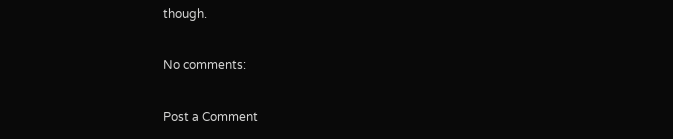though.

No comments:

Post a Comment